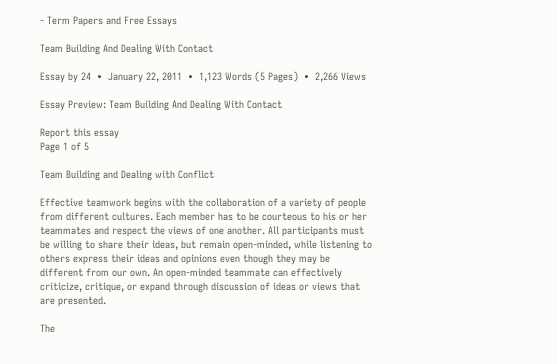- Term Papers and Free Essays

Team Building And Dealing With Contact

Essay by 24  •  January 22, 2011  •  1,123 Words (5 Pages)  •  2,266 Views

Essay Preview: Team Building And Dealing With Contact

Report this essay
Page 1 of 5

Team Building and Dealing with Conflict

Effective teamwork begins with the collaboration of a variety of people from different cultures. Each member has to be courteous to his or her teammates and respect the views of one another. All participants must be willing to share their ideas, but remain open-minded, while listening to others express their ideas and opinions even though they may be different from our own. An open-minded teammate can effectively criticize, critique, or expand through discussion of ideas or views that are presented.

The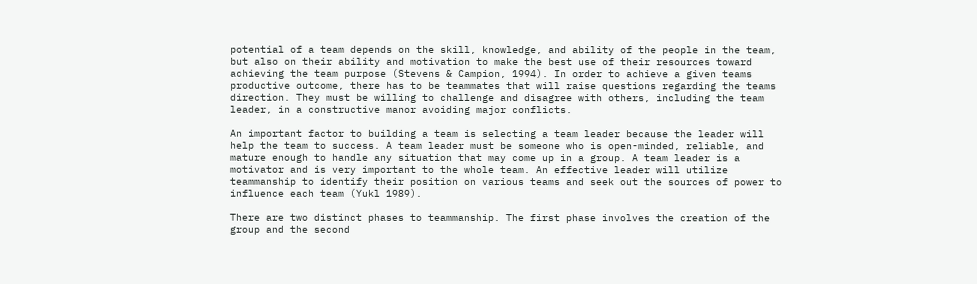potential of a team depends on the skill, knowledge, and ability of the people in the team, but also on their ability and motivation to make the best use of their resources toward achieving the team purpose (Stevens & Campion, 1994). In order to achieve a given teams productive outcome, there has to be teammates that will raise questions regarding the teams direction. They must be willing to challenge and disagree with others, including the team leader, in a constructive manor avoiding major conflicts.

An important factor to building a team is selecting a team leader because the leader will help the team to success. A team leader must be someone who is open-minded, reliable, and mature enough to handle any situation that may come up in a group. A team leader is a motivator and is very important to the whole team. An effective leader will utilize teammanship to identify their position on various teams and seek out the sources of power to influence each team (Yukl 1989).

There are two distinct phases to teammanship. The first phase involves the creation of the group and the second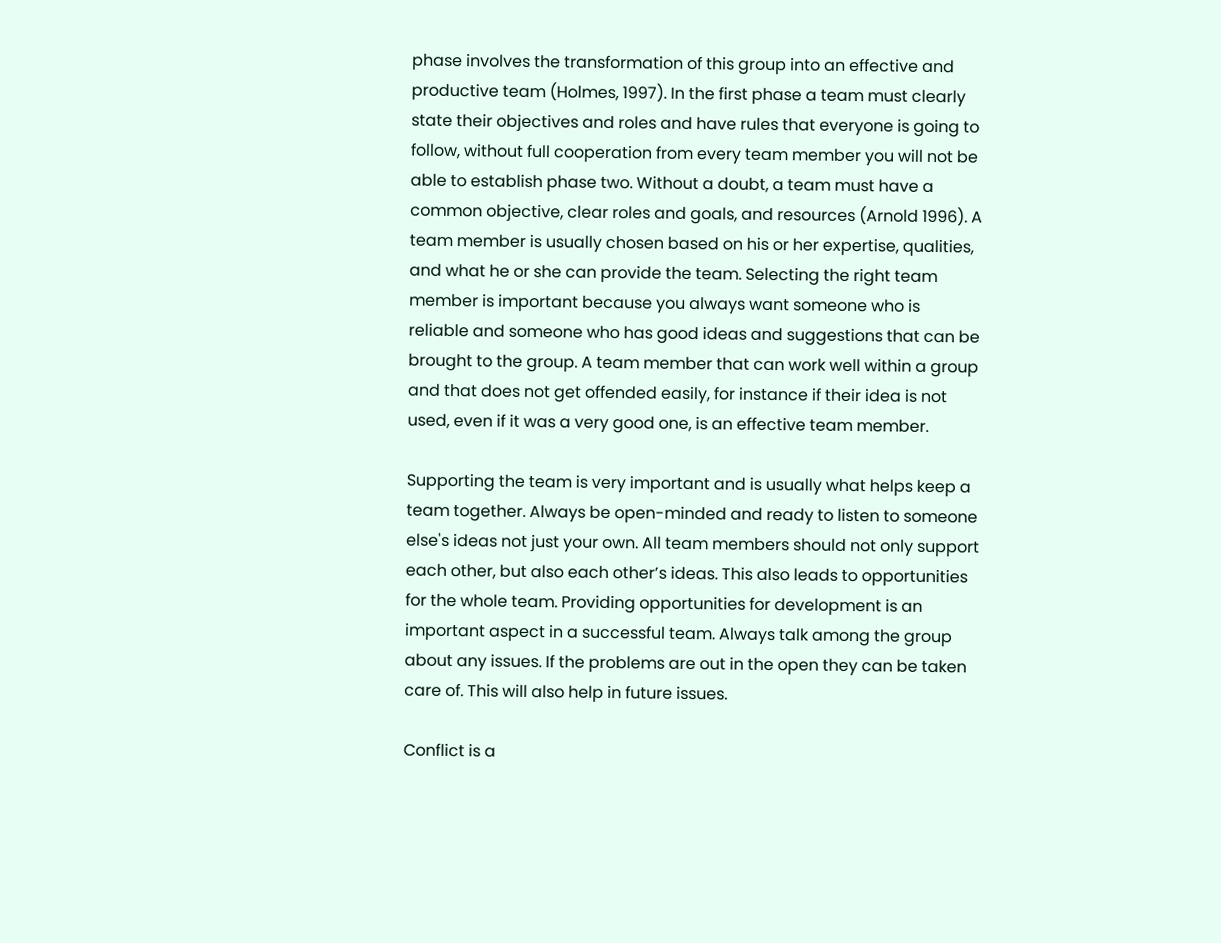phase involves the transformation of this group into an effective and productive team (Holmes, 1997). In the first phase a team must clearly state their objectives and roles and have rules that everyone is going to follow, without full cooperation from every team member you will not be able to establish phase two. Without a doubt, a team must have a common objective, clear roles and goals, and resources (Arnold 1996). A team member is usually chosen based on his or her expertise, qualities, and what he or she can provide the team. Selecting the right team member is important because you always want someone who is reliable and someone who has good ideas and suggestions that can be brought to the group. A team member that can work well within a group and that does not get offended easily, for instance if their idea is not used, even if it was a very good one, is an effective team member.

Supporting the team is very important and is usually what helps keep a team together. Always be open-minded and ready to listen to someone else's ideas not just your own. All team members should not only support each other, but also each other’s ideas. This also leads to opportunities for the whole team. Providing opportunities for development is an important aspect in a successful team. Always talk among the group about any issues. If the problems are out in the open they can be taken care of. This will also help in future issues.

Conflict is a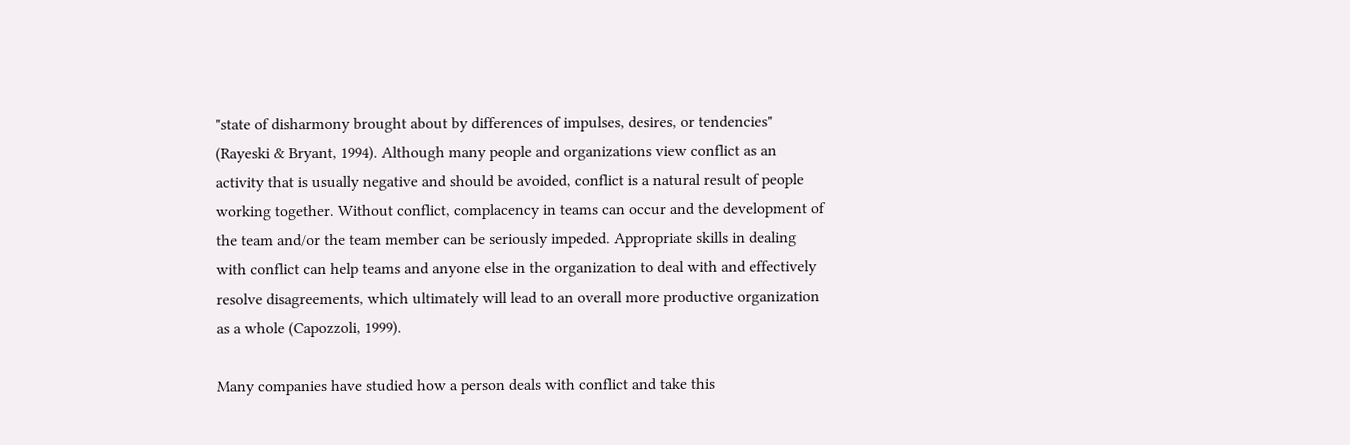"state of disharmony brought about by differences of impulses, desires, or tendencies" (Rayeski & Bryant, 1994). Although many people and organizations view conflict as an activity that is usually negative and should be avoided, conflict is a natural result of people working together. Without conflict, complacency in teams can occur and the development of the team and/or the team member can be seriously impeded. Appropriate skills in dealing with conflict can help teams and anyone else in the organization to deal with and effectively resolve disagreements, which ultimately will lead to an overall more productive organization as a whole (Capozzoli, 1999).

Many companies have studied how a person deals with conflict and take this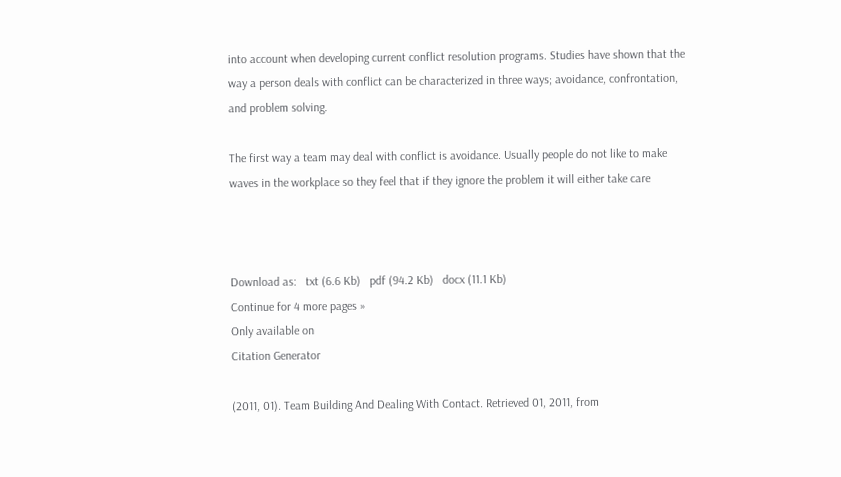into account when developing current conflict resolution programs. Studies have shown that the way a person deals with conflict can be characterized in three ways; avoidance, confrontation, and problem solving.

The first way a team may deal with conflict is avoidance. Usually people do not like to make waves in the workplace so they feel that if they ignore the problem it will either take care



Download as:   txt (6.6 Kb)   pdf (94.2 Kb)   docx (11.1 Kb)
Continue for 4 more pages »
Only available on
Citation Generator

(2011, 01). Team Building And Dealing With Contact. Retrieved 01, 2011, from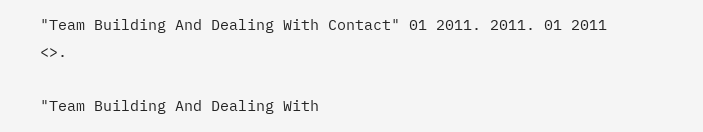"Team Building And Dealing With Contact" 01 2011. 2011. 01 2011 <>.

"Team Building And Dealing With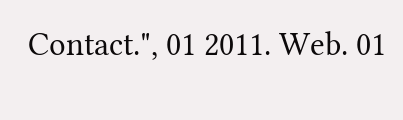Contact.", 01 2011. Web. 01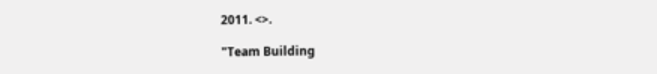2011. <>.

"Team Building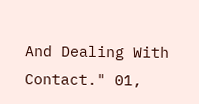And Dealing With Contact." 01,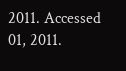2011. Accessed 01, 2011.